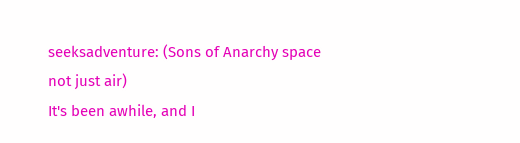seeksadventure: (Sons of Anarchy space not just air)
It's been awhile, and I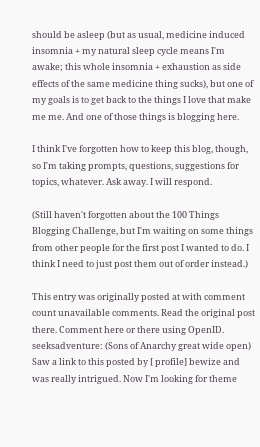should be asleep (but as usual, medicine induced insomnia + my natural sleep cycle means I'm awake; this whole insomnia + exhaustion as side effects of the same medicine thing sucks), but one of my goals is to get back to the things I love that make me me. And one of those things is blogging here.

I think I've forgotten how to keep this blog, though, so I'm taking prompts, questions, suggestions for topics, whatever. Ask away. I will respond.

(Still haven't forgotten about the 100 Things Blogging Challenge, but I'm waiting on some things from other people for the first post I wanted to do. I think I need to just post them out of order instead.)

This entry was originally posted at with comment count unavailable comments. Read the original post there. Comment here or there using OpenID.
seeksadventure: (Sons of Anarchy great wide open)
Saw a link to this posted by [ profile] bewize and was really intrigued. Now I'm looking for theme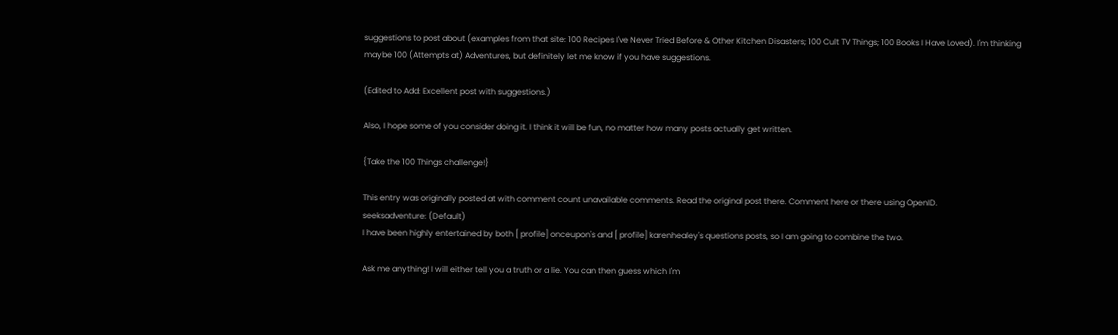suggestions to post about (examples from that site: 100 Recipes I've Never Tried Before & Other Kitchen Disasters; 100 Cult TV Things; 100 Books I Have Loved). I'm thinking maybe 100 (Attempts at) Adventures, but definitely let me know if you have suggestions.

(Edited to Add: Excellent post with suggestions.)

Also, I hope some of you consider doing it. I think it will be fun, no matter how many posts actually get written.

{Take the 100 Things challenge!}

This entry was originally posted at with comment count unavailable comments. Read the original post there. Comment here or there using OpenID.
seeksadventure: (Default)
I have been highly entertained by both [ profile] onceupon's and [ profile] karenhealey's questions posts, so I am going to combine the two.

Ask me anything! I will either tell you a truth or a lie. You can then guess which I'm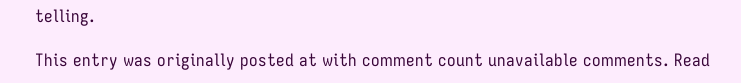telling.

This entry was originally posted at with comment count unavailable comments. Read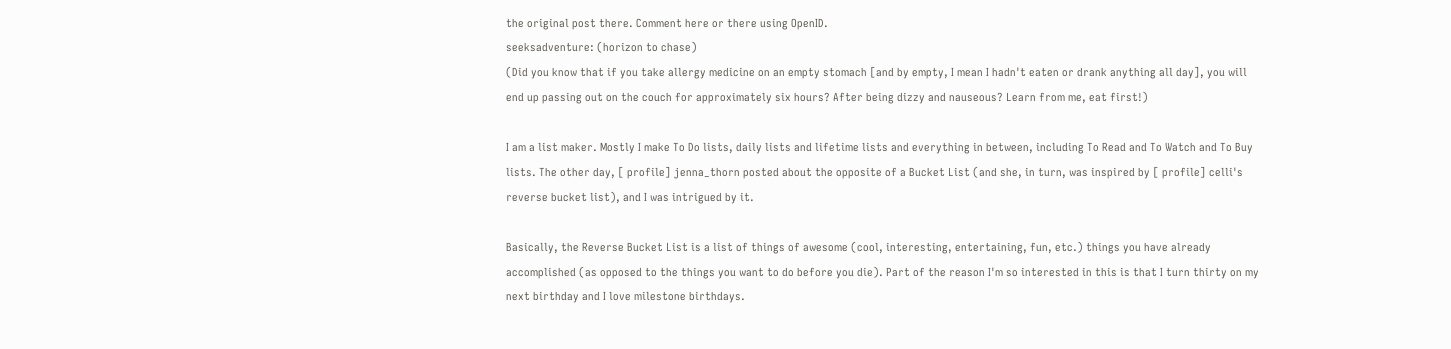the original post there. Comment here or there using OpenID.
seeksadventure: (horizon to chase)
(Did you know that if you take allergy medicine on an empty stomach [and by empty, I mean I hadn't eaten or drank anything all day], you will end up passing out on the couch for approximately six hours? After being dizzy and nauseous? Learn from me, eat first!)

I am a list maker. Mostly I make To Do lists, daily lists and lifetime lists and everything in between, including To Read and To Watch and To Buy lists. The other day, [ profile] jenna_thorn posted about the opposite of a Bucket List (and she, in turn, was inspired by [ profile] celli's reverse bucket list), and I was intrigued by it.

Basically, the Reverse Bucket List is a list of things of awesome (cool, interesting, entertaining, fun, etc.) things you have already accomplished (as opposed to the things you want to do before you die). Part of the reason I'm so interested in this is that I turn thirty on my next birthday and I love milestone birthdays.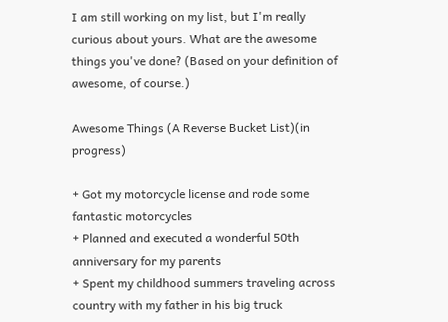I am still working on my list, but I'm really curious about yours. What are the awesome things you've done? (Based on your definition of awesome, of course.)

Awesome Things (A Reverse Bucket List)(in progress)

+ Got my motorcycle license and rode some fantastic motorcycles
+ Planned and executed a wonderful 50th anniversary for my parents
+ Spent my childhood summers traveling across country with my father in his big truck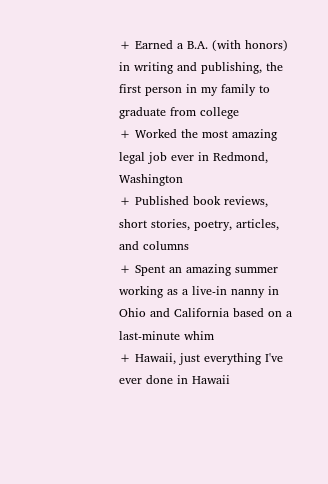+ Earned a B.A. (with honors) in writing and publishing, the first person in my family to graduate from college
+ Worked the most amazing legal job ever in Redmond, Washington
+ Published book reviews, short stories, poetry, articles, and columns
+ Spent an amazing summer working as a live-in nanny in Ohio and California based on a last-minute whim
+ Hawaii, just everything I've ever done in Hawaii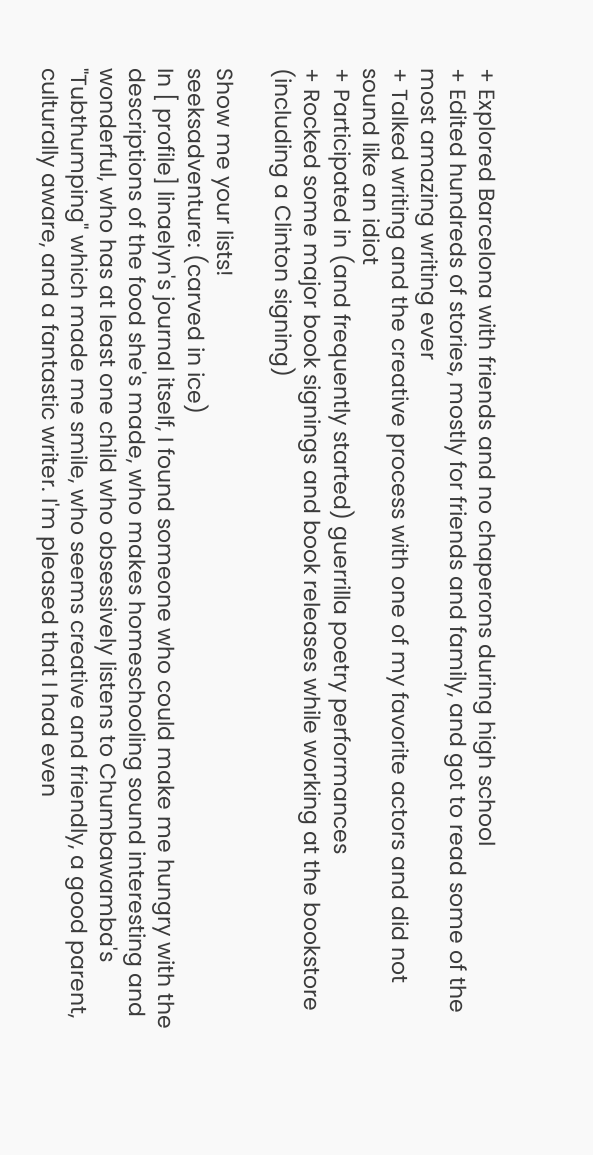+ Explored Barcelona with friends and no chaperons during high school
+ Edited hundreds of stories, mostly for friends and family, and got to read some of the most amazing writing ever
+ Talked writing and the creative process with one of my favorite actors and did not sound like an idiot
+ Participated in (and frequently started) guerrilla poetry performances
+ Rocked some major book signings and book releases while working at the bookstore (including a Clinton signing)

Show me your lists!
seeksadventure: (carved in ice)
In [ profile] linaelyn's journal itself, I found someone who could make me hungry with the descriptions of the food she's made, who makes homeschooling sound interesting and wonderful, who has at least one child who obsessively listens to Chumbawamba's "Tubthumping" which made me smile, who seems creative and friendly, a good parent, culturally aware, and a fantastic writer. I'm pleased that I had even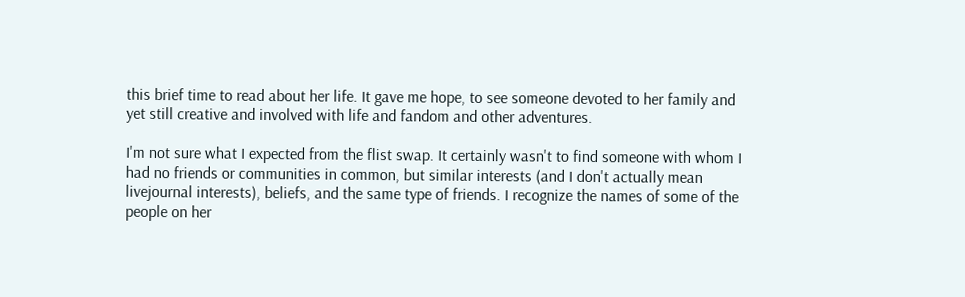this brief time to read about her life. It gave me hope, to see someone devoted to her family and yet still creative and involved with life and fandom and other adventures.

I'm not sure what I expected from the flist swap. It certainly wasn't to find someone with whom I had no friends or communities in common, but similar interests (and I don't actually mean livejournal interests), beliefs, and the same type of friends. I recognize the names of some of the people on her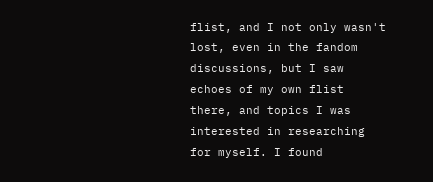flist, and I not only wasn't lost, even in the fandom discussions, but I saw echoes of my own flist there, and topics I was interested in researching for myself. I found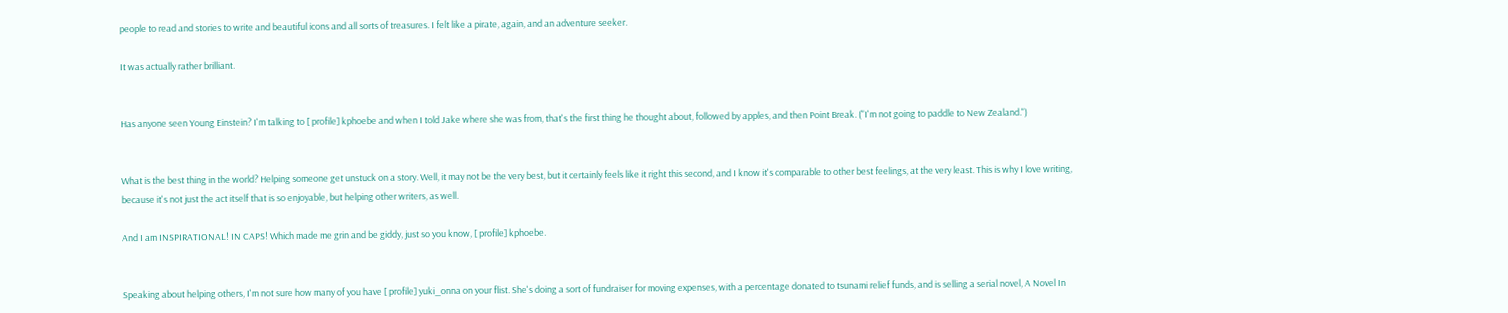people to read and stories to write and beautiful icons and all sorts of treasures. I felt like a pirate, again, and an adventure seeker.

It was actually rather brilliant.


Has anyone seen Young Einstein? I'm talking to [ profile] kphoebe and when I told Jake where she was from, that's the first thing he thought about, followed by apples, and then Point Break. ("I'm not going to paddle to New Zealand.")


What is the best thing in the world? Helping someone get unstuck on a story. Well, it may not be the very best, but it certainly feels like it right this second, and I know it's comparable to other best feelings, at the very least. This is why I love writing, because it's not just the act itself that is so enjoyable, but helping other writers, as well.

And I am INSPIRATIONAL! IN CAPS! Which made me grin and be giddy, just so you know, [ profile] kphoebe.


Speaking about helping others, I'm not sure how many of you have [ profile] yuki_onna on your flist. She's doing a sort of fundraiser for moving expenses, with a percentage donated to tsunami relief funds, and is selling a serial novel, A Novel In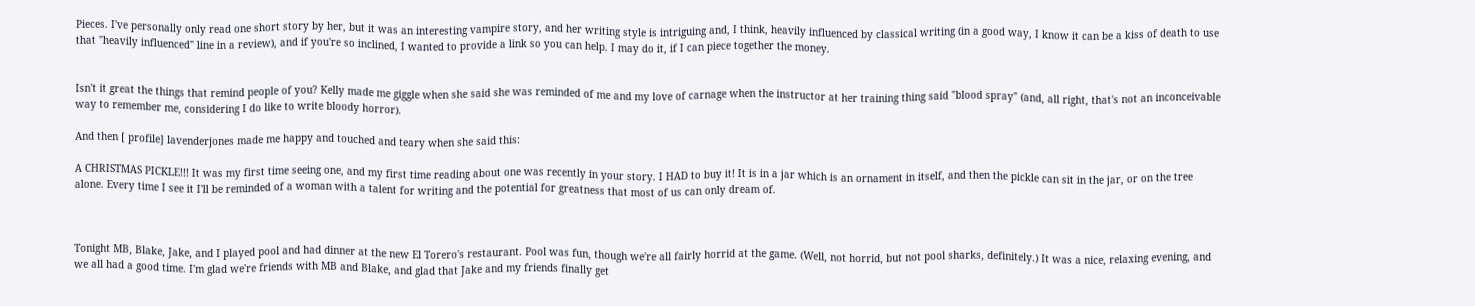Pieces. I've personally only read one short story by her, but it was an interesting vampire story, and her writing style is intriguing and, I think, heavily influenced by classical writing (in a good way, I know it can be a kiss of death to use that "heavily influenced" line in a review), and if you're so inclined, I wanted to provide a link so you can help. I may do it, if I can piece together the money.


Isn't it great the things that remind people of you? Kelly made me giggle when she said she was reminded of me and my love of carnage when the instructor at her training thing said "blood spray" (and, all right, that's not an inconceivable way to remember me, considering I do like to write bloody horror).

And then [ profile] lavenderjones made me happy and touched and teary when she said this:

A CHRISTMAS PICKLE!!! It was my first time seeing one, and my first time reading about one was recently in your story. I HAD to buy it! It is in a jar which is an ornament in itself, and then the pickle can sit in the jar, or on the tree alone. Every time I see it I'll be reminded of a woman with a talent for writing and the potential for greatness that most of us can only dream of.



Tonight MB, Blake, Jake, and I played pool and had dinner at the new El Torero's restaurant. Pool was fun, though we're all fairly horrid at the game. (Well, not horrid, but not pool sharks, definitely.) It was a nice, relaxing evening, and we all had a good time. I'm glad we're friends with MB and Blake, and glad that Jake and my friends finally get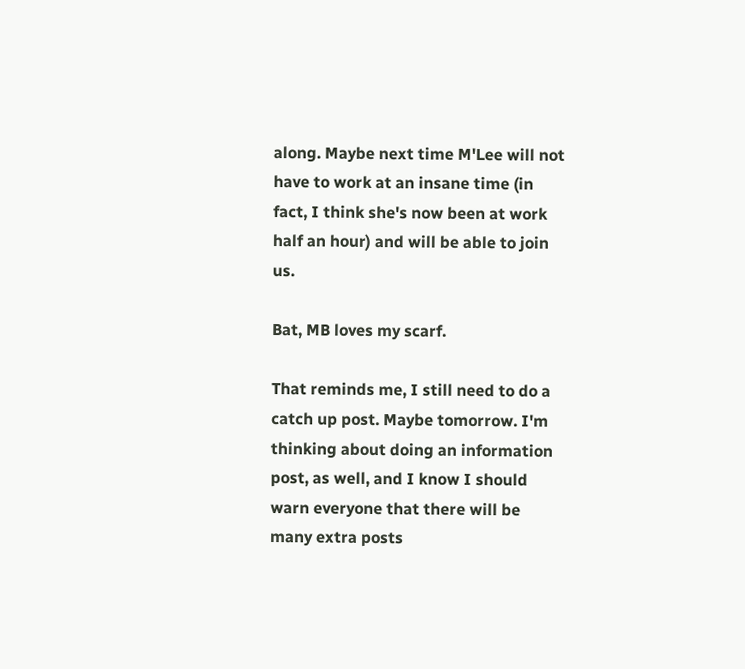along. Maybe next time M'Lee will not have to work at an insane time (in fact, I think she's now been at work half an hour) and will be able to join us.

Bat, MB loves my scarf.

That reminds me, I still need to do a catch up post. Maybe tomorrow. I'm thinking about doing an information post, as well, and I know I should warn everyone that there will be many extra posts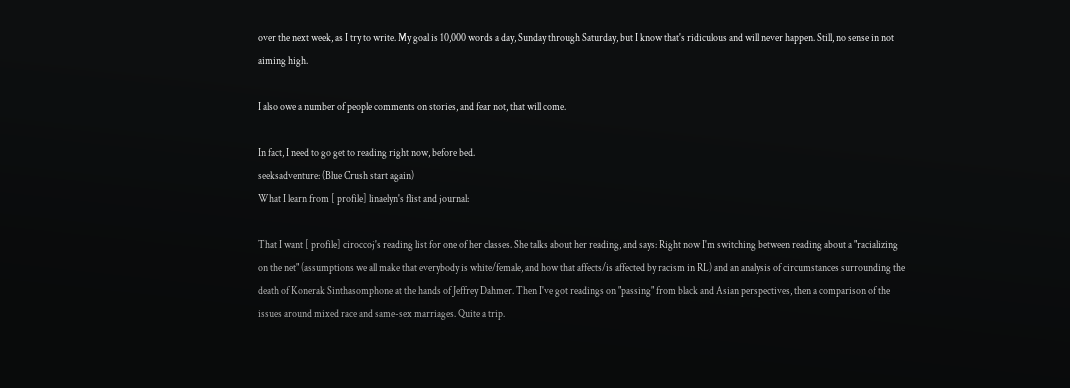over the next week, as I try to write. My goal is 10,000 words a day, Sunday through Saturday, but I know that's ridiculous and will never happen. Still, no sense in not aiming high.

I also owe a number of people comments on stories, and fear not, that will come.

In fact, I need to go get to reading right now, before bed.
seeksadventure: (Blue Crush start again)
What I learn from [ profile] linaelyn's flist and journal:

That I want [ profile] ciroccoj's reading list for one of her classes. She talks about her reading, and says: Right now I'm switching between reading about a "racializing on the net" (assumptions we all make that everybody is white/female, and how that affects/is affected by racism in RL) and an analysis of circumstances surrounding the death of Konerak Sinthasomphone at the hands of Jeffrey Dahmer. Then I've got readings on "passing" from black and Asian perspectives, then a comparison of the issues around mixed race and same-sex marriages. Quite a trip.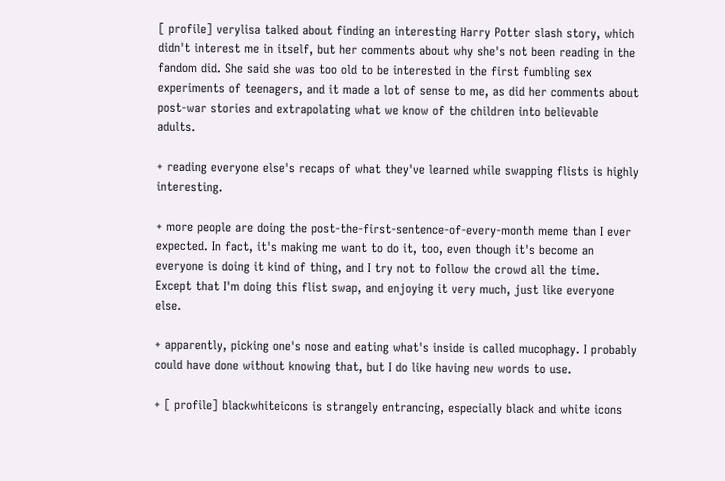[ profile] verylisa talked about finding an interesting Harry Potter slash story, which didn't interest me in itself, but her comments about why she's not been reading in the fandom did. She said she was too old to be interested in the first fumbling sex experiments of teenagers, and it made a lot of sense to me, as did her comments about post-war stories and extrapolating what we know of the children into believable adults.

+ reading everyone else's recaps of what they've learned while swapping flists is highly interesting.

+ more people are doing the post-the-first-sentence-of-every-month meme than I ever expected. In fact, it's making me want to do it, too, even though it's become an everyone is doing it kind of thing, and I try not to follow the crowd all the time. Except that I'm doing this flist swap, and enjoying it very much, just like everyone else.

+ apparently, picking one's nose and eating what's inside is called mucophagy. I probably could have done without knowing that, but I do like having new words to use.

+ [ profile] blackwhiteicons is strangely entrancing, especially black and white icons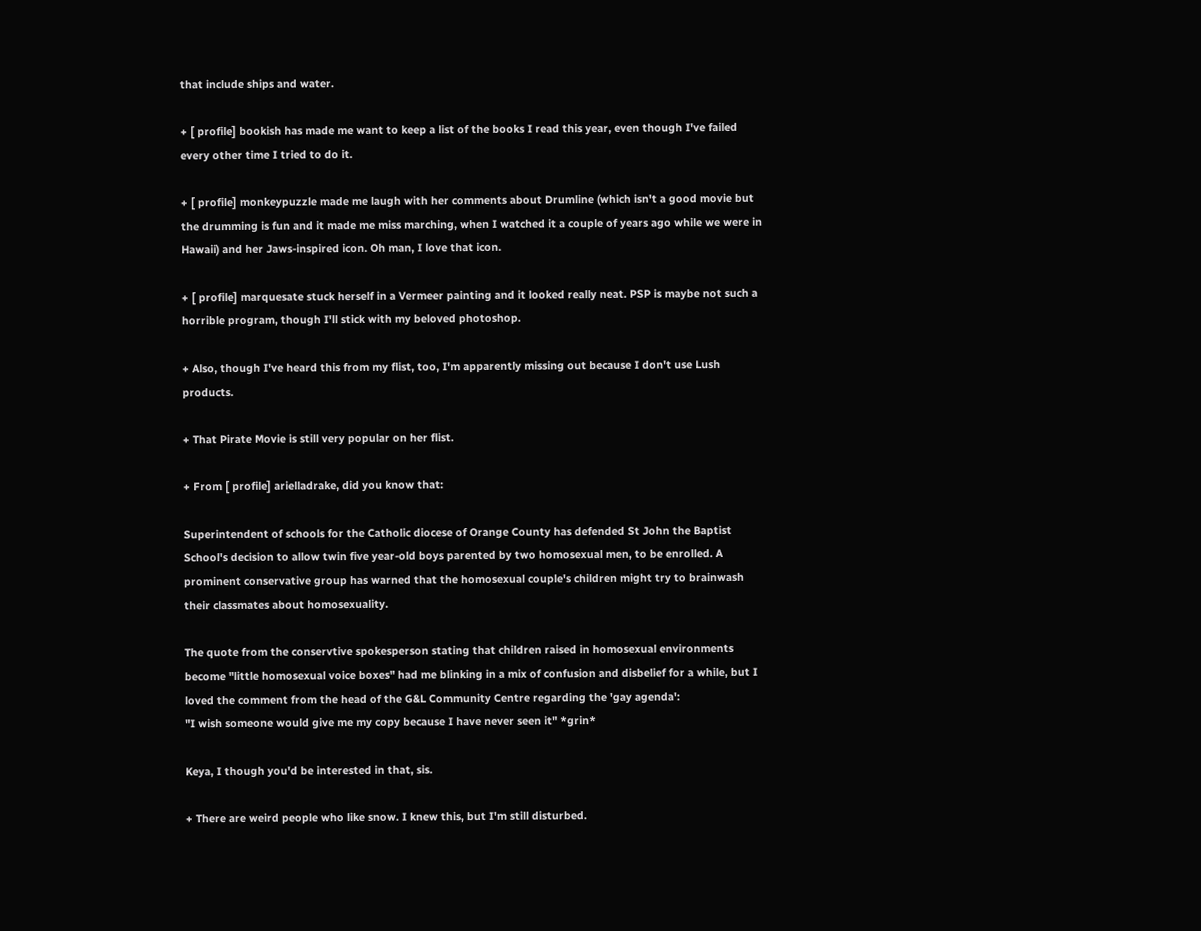that include ships and water.

+ [ profile] bookish has made me want to keep a list of the books I read this year, even though I've failed every other time I tried to do it.

+ [ profile] monkeypuzzle made me laugh with her comments about Drumline (which isn't a good movie but the drumming is fun and it made me miss marching, when I watched it a couple of years ago while we were in Hawaii) and her Jaws-inspired icon. Oh man, I love that icon.

+ [ profile] marquesate stuck herself in a Vermeer painting and it looked really neat. PSP is maybe not such a horrible program, though I'll stick with my beloved photoshop.

+ Also, though I've heard this from my flist, too, I'm apparently missing out because I don't use Lush products.

+ That Pirate Movie is still very popular on her flist.

+ From [ profile] arielladrake, did you know that:

Superintendent of schools for the Catholic diocese of Orange County has defended St John the Baptist School's decision to allow twin five year-old boys parented by two homosexual men, to be enrolled. A prominent conservative group has warned that the homosexual couple's children might try to brainwash their classmates about homosexuality.

The quote from the conservtive spokesperson stating that children raised in homosexual environments become "little homosexual voice boxes" had me blinking in a mix of confusion and disbelief for a while, but I loved the comment from the head of the G&L Community Centre regarding the 'gay agenda':
"I wish someone would give me my copy because I have never seen it" *grin*

Keya, I though you'd be interested in that, sis.

+ There are weird people who like snow. I knew this, but I'm still disturbed.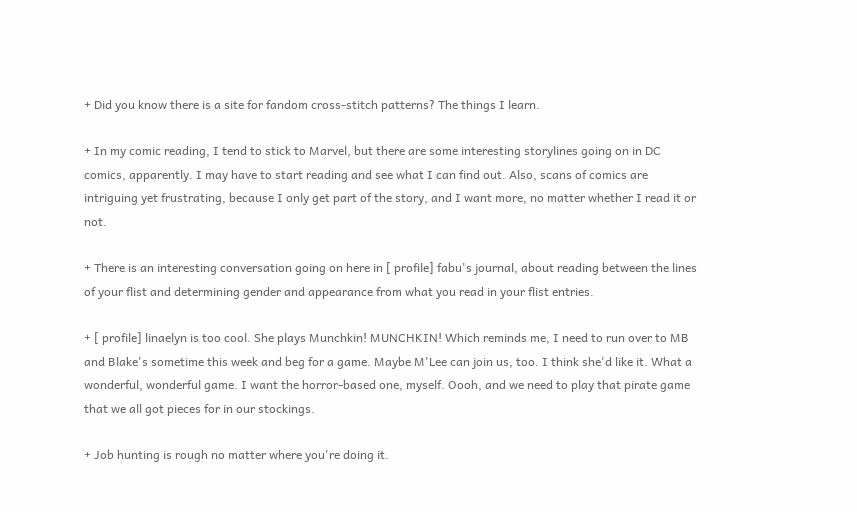+ Did you know there is a site for fandom cross-stitch patterns? The things I learn.

+ In my comic reading, I tend to stick to Marvel, but there are some interesting storylines going on in DC comics, apparently. I may have to start reading and see what I can find out. Also, scans of comics are intriguing yet frustrating, because I only get part of the story, and I want more, no matter whether I read it or not.

+ There is an interesting conversation going on here in [ profile] fabu's journal, about reading between the lines of your flist and determining gender and appearance from what you read in your flist entries.

+ [ profile] linaelyn is too cool. She plays Munchkin! MUNCHKIN! Which reminds me, I need to run over to MB and Blake's sometime this week and beg for a game. Maybe M'Lee can join us, too. I think she'd like it. What a wonderful, wonderful game. I want the horror-based one, myself. Oooh, and we need to play that pirate game that we all got pieces for in our stockings.

+ Job hunting is rough no matter where you're doing it.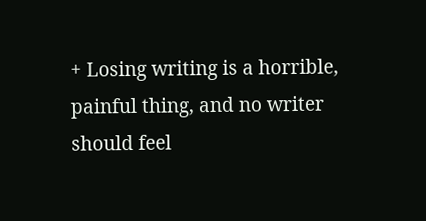+ Losing writing is a horrible, painful thing, and no writer should feel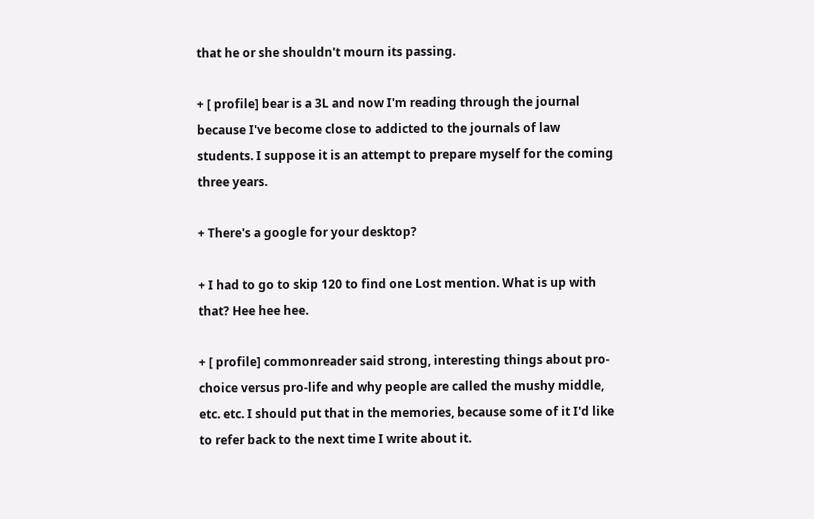that he or she shouldn't mourn its passing.

+ [ profile] bear is a 3L and now I'm reading through the journal because I've become close to addicted to the journals of law students. I suppose it is an attempt to prepare myself for the coming three years.

+ There's a google for your desktop?

+ I had to go to skip 120 to find one Lost mention. What is up with that? Hee hee hee.

+ [ profile] commonreader said strong, interesting things about pro-choice versus pro-life and why people are called the mushy middle, etc. etc. I should put that in the memories, because some of it I'd like to refer back to the next time I write about it.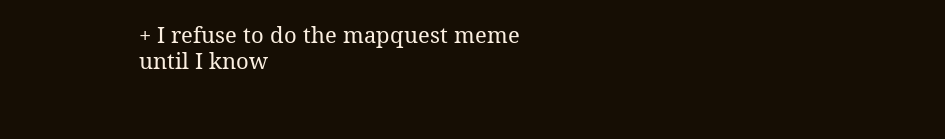+ I refuse to do the mapquest meme until I know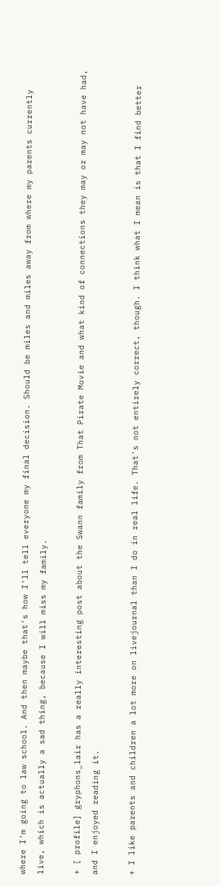where I'm going to law school. And then maybe that's how I'll tell everyone my final decision. Should be miles and miles away from where my parents currently live, which is actually a sad thing, because I will miss my family.

+ [ profile] gryphons_lair has a really interesting post about the Swann family from That Pirate Movie and what kind of connections they may or may not have had, and I enjoyed reading it.

+ I like parents and children a lot more on livejournal than I do in real life. That's not entirely correct, though. I think what I mean is that I find better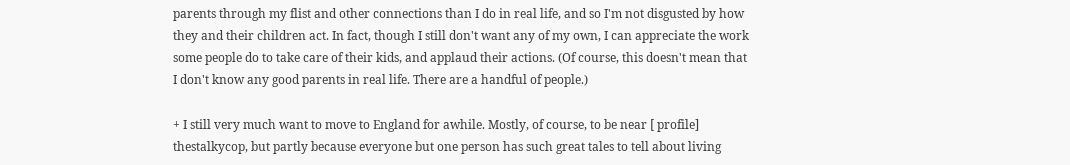parents through my flist and other connections than I do in real life, and so I'm not disgusted by how they and their children act. In fact, though I still don't want any of my own, I can appreciate the work some people do to take care of their kids, and applaud their actions. (Of course, this doesn't mean that I don't know any good parents in real life. There are a handful of people.)

+ I still very much want to move to England for awhile. Mostly, of course, to be near [ profile] thestalkycop, but partly because everyone but one person has such great tales to tell about living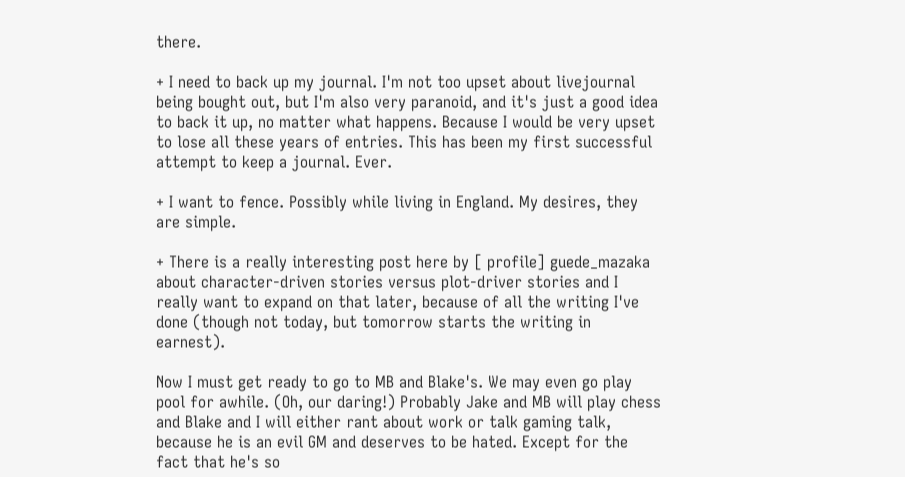there.

+ I need to back up my journal. I'm not too upset about livejournal being bought out, but I'm also very paranoid, and it's just a good idea to back it up, no matter what happens. Because I would be very upset to lose all these years of entries. This has been my first successful attempt to keep a journal. Ever.

+ I want to fence. Possibly while living in England. My desires, they are simple.

+ There is a really interesting post here by [ profile] guede_mazaka about character-driven stories versus plot-driver stories and I really want to expand on that later, because of all the writing I've done (though not today, but tomorrow starts the writing in earnest).

Now I must get ready to go to MB and Blake's. We may even go play pool for awhile. (Oh, our daring!) Probably Jake and MB will play chess and Blake and I will either rant about work or talk gaming talk, because he is an evil GM and deserves to be hated. Except for the fact that he's so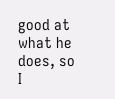good at what he does, so I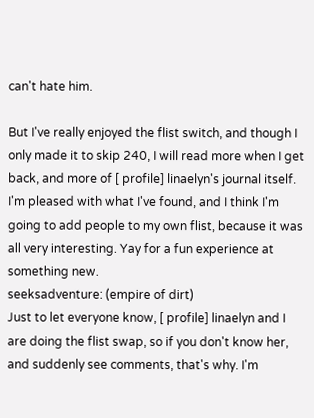can't hate him.

But I've really enjoyed the flist switch, and though I only made it to skip 240, I will read more when I get back, and more of [ profile] linaelyn's journal itself. I'm pleased with what I've found, and I think I'm going to add people to my own flist, because it was all very interesting. Yay for a fun experience at something new.
seeksadventure: (empire of dirt)
Just to let everyone know, [ profile] linaelyn and I are doing the flist swap, so if you don't know her, and suddenly see comments, that's why. I'm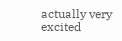actually very excited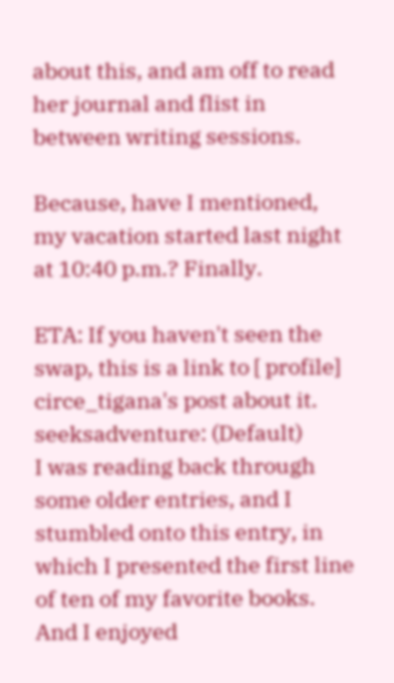about this, and am off to read her journal and flist in between writing sessions.

Because, have I mentioned, my vacation started last night at 10:40 p.m.? Finally.

ETA: If you haven't seen the swap, this is a link to [ profile] circe_tigana's post about it.
seeksadventure: (Default)
I was reading back through some older entries, and I stumbled onto this entry, in which I presented the first line of ten of my favorite books. And I enjoyed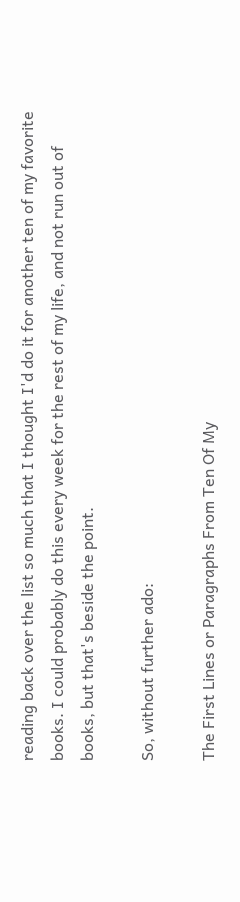reading back over the list so much that I thought I'd do it for another ten of my favorite books. I could probably do this every week for the rest of my life, and not run out of books, but that's beside the point.

So, without further ado:

The First Lines or Paragraphs From Ten Of My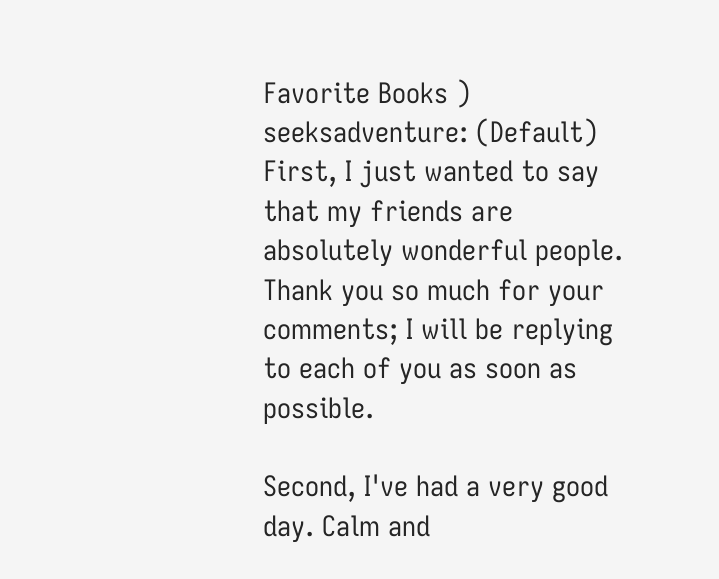Favorite Books )
seeksadventure: (Default)
First, I just wanted to say that my friends are absolutely wonderful people. Thank you so much for your comments; I will be replying to each of you as soon as possible.

Second, I've had a very good day. Calm and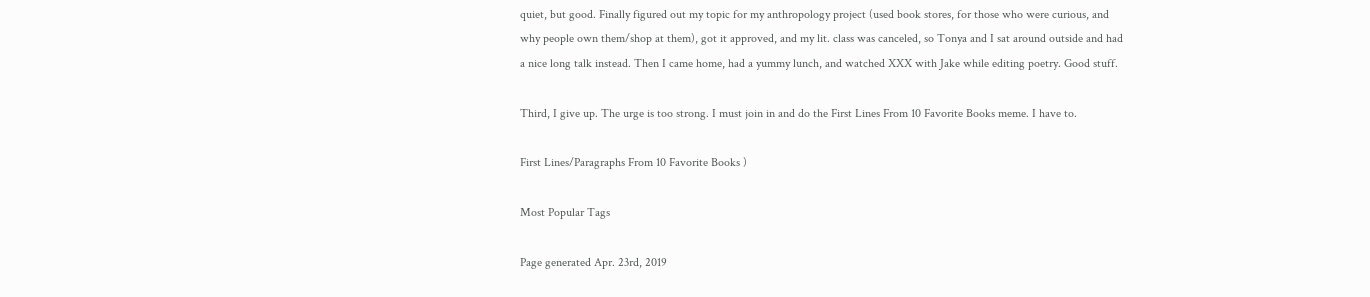quiet, but good. Finally figured out my topic for my anthropology project (used book stores, for those who were curious, and why people own them/shop at them), got it approved, and my lit. class was canceled, so Tonya and I sat around outside and had a nice long talk instead. Then I came home, had a yummy lunch, and watched XXX with Jake while editing poetry. Good stuff.

Third, I give up. The urge is too strong. I must join in and do the First Lines From 10 Favorite Books meme. I have to.

First Lines/Paragraphs From 10 Favorite Books )

Most Popular Tags

Page generated Apr. 23rd, 2019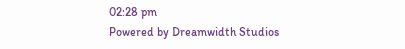02:28 pm
Powered by Dreamwidth Studios